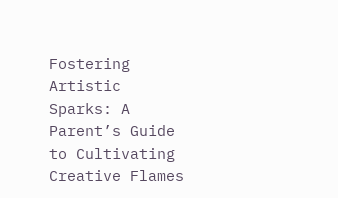Fostering Artistic Sparks: A Parent’s Guide to Cultivating Creative Flames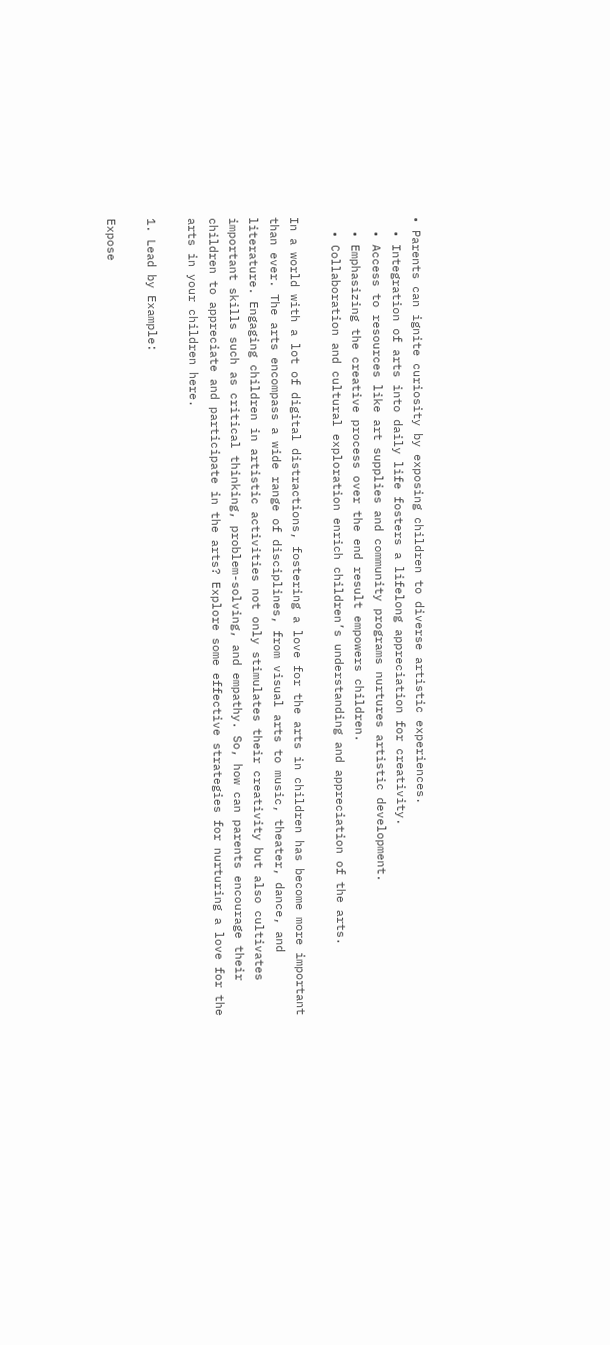• Parents can ignite curiosity by exposing children to diverse artistic experiences.
  • Integration of arts into daily life fosters a lifelong appreciation for creativity.
  • Access to resources like art supplies and community programs nurtures artistic development.
  • Emphasizing the creative process over the end result empowers children.
  • Collaboration and cultural exploration enrich children’s understanding and appreciation of the arts.

In a world with a lot of digital distractions, fostering a love for the arts in children has become more important than ever. The arts encompass a wide range of disciplines, from visual arts to music, theater, dance, and literature. Engaging children in artistic activities not only stimulates their creativity but also cultivates important skills such as critical thinking, problem-solving, and empathy. So, how can parents encourage their children to appreciate and participate in the arts? Explore some effective strategies for nurturing a love for the arts in your children here.

1. Lead by Example:

Expose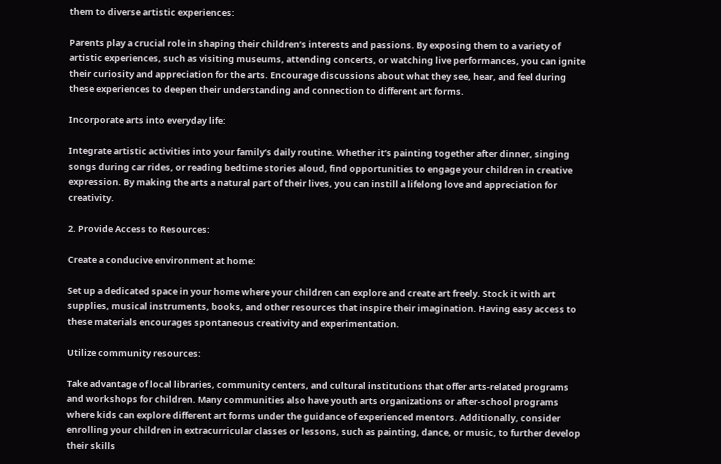them to diverse artistic experiences:

Parents play a crucial role in shaping their children’s interests and passions. By exposing them to a variety of artistic experiences, such as visiting museums, attending concerts, or watching live performances, you can ignite their curiosity and appreciation for the arts. Encourage discussions about what they see, hear, and feel during these experiences to deepen their understanding and connection to different art forms.

Incorporate arts into everyday life:

Integrate artistic activities into your family’s daily routine. Whether it’s painting together after dinner, singing songs during car rides, or reading bedtime stories aloud, find opportunities to engage your children in creative expression. By making the arts a natural part of their lives, you can instill a lifelong love and appreciation for creativity.

2. Provide Access to Resources:

Create a conducive environment at home:

Set up a dedicated space in your home where your children can explore and create art freely. Stock it with art supplies, musical instruments, books, and other resources that inspire their imagination. Having easy access to these materials encourages spontaneous creativity and experimentation.

Utilize community resources:

Take advantage of local libraries, community centers, and cultural institutions that offer arts-related programs and workshops for children. Many communities also have youth arts organizations or after-school programs where kids can explore different art forms under the guidance of experienced mentors. Additionally, consider enrolling your children in extracurricular classes or lessons, such as painting, dance, or music, to further develop their skills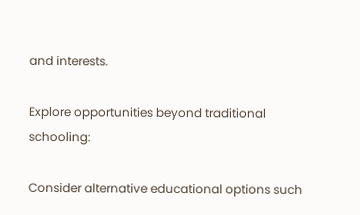and interests.

Explore opportunities beyond traditional schooling:

Consider alternative educational options such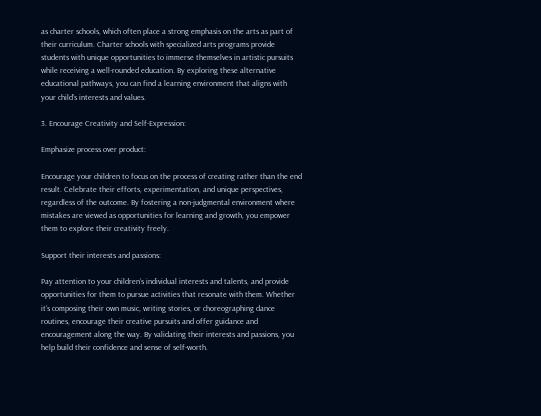as charter schools, which often place a strong emphasis on the arts as part of their curriculum. Charter schools with specialized arts programs provide students with unique opportunities to immerse themselves in artistic pursuits while receiving a well-rounded education. By exploring these alternative educational pathways, you can find a learning environment that aligns with your child’s interests and values.

3. Encourage Creativity and Self-Expression:

Emphasize process over product:

Encourage your children to focus on the process of creating rather than the end result. Celebrate their efforts, experimentation, and unique perspectives, regardless of the outcome. By fostering a non-judgmental environment where mistakes are viewed as opportunities for learning and growth, you empower them to explore their creativity freely.

Support their interests and passions:

Pay attention to your children’s individual interests and talents, and provide opportunities for them to pursue activities that resonate with them. Whether it’s composing their own music, writing stories, or choreographing dance routines, encourage their creative pursuits and offer guidance and encouragement along the way. By validating their interests and passions, you help build their confidence and sense of self-worth.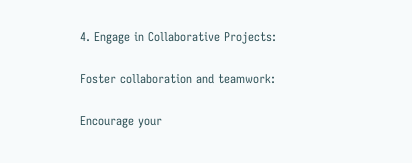4. Engage in Collaborative Projects:

Foster collaboration and teamwork:

Encourage your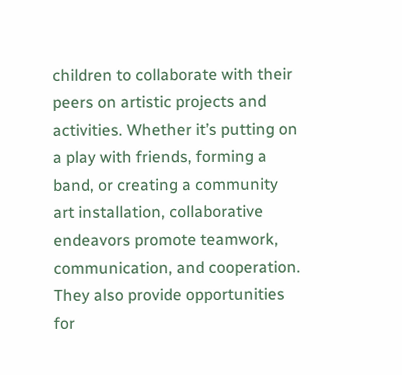children to collaborate with their peers on artistic projects and activities. Whether it’s putting on a play with friends, forming a band, or creating a community art installation, collaborative endeavors promote teamwork, communication, and cooperation. They also provide opportunities for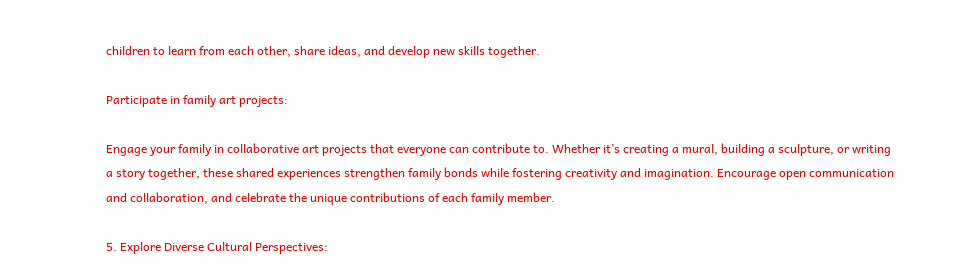children to learn from each other, share ideas, and develop new skills together.

Participate in family art projects:

Engage your family in collaborative art projects that everyone can contribute to. Whether it’s creating a mural, building a sculpture, or writing a story together, these shared experiences strengthen family bonds while fostering creativity and imagination. Encourage open communication and collaboration, and celebrate the unique contributions of each family member.

5. Explore Diverse Cultural Perspectives: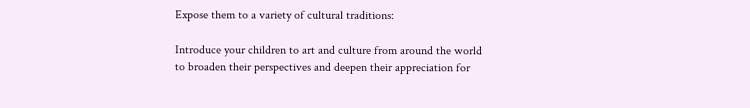Expose them to a variety of cultural traditions:

Introduce your children to art and culture from around the world to broaden their perspectives and deepen their appreciation for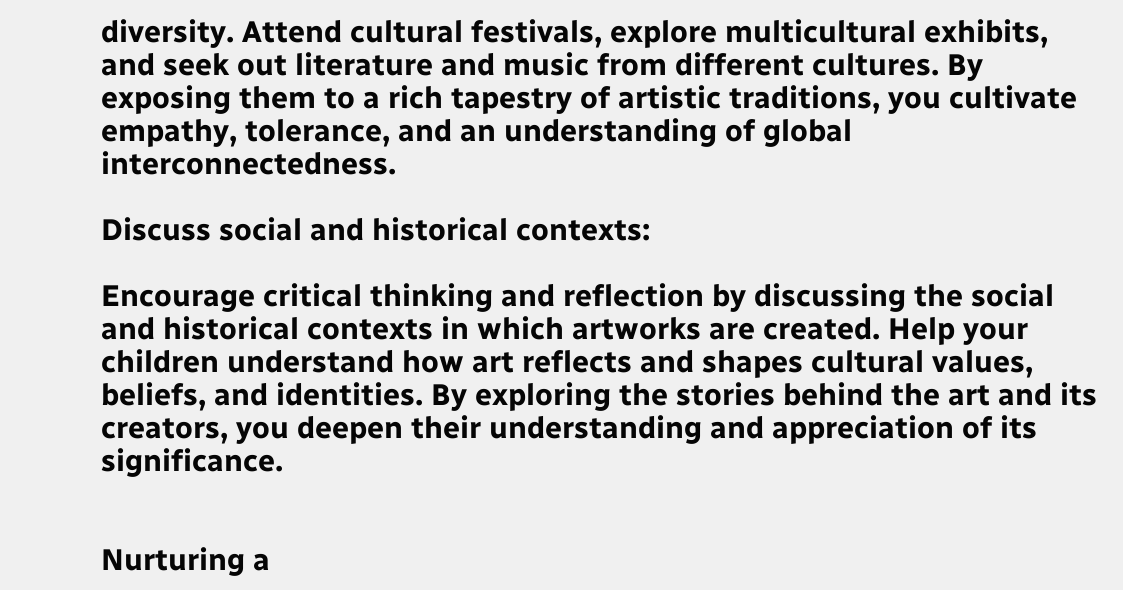diversity. Attend cultural festivals, explore multicultural exhibits, and seek out literature and music from different cultures. By exposing them to a rich tapestry of artistic traditions, you cultivate empathy, tolerance, and an understanding of global interconnectedness.

Discuss social and historical contexts:

Encourage critical thinking and reflection by discussing the social and historical contexts in which artworks are created. Help your children understand how art reflects and shapes cultural values, beliefs, and identities. By exploring the stories behind the art and its creators, you deepen their understanding and appreciation of its significance.


Nurturing a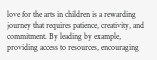love for the arts in children is a rewarding journey that requires patience, creativity, and commitment. By leading by example, providing access to resources, encouraging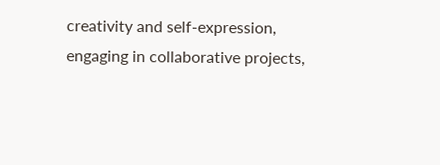creativity and self-expression, engaging in collaborative projects,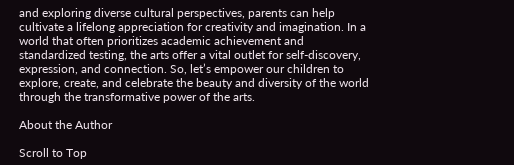and exploring diverse cultural perspectives, parents can help cultivate a lifelong appreciation for creativity and imagination. In a world that often prioritizes academic achievement and standardized testing, the arts offer a vital outlet for self-discovery, expression, and connection. So, let’s empower our children to explore, create, and celebrate the beauty and diversity of the world through the transformative power of the arts.

About the Author

Scroll to Top